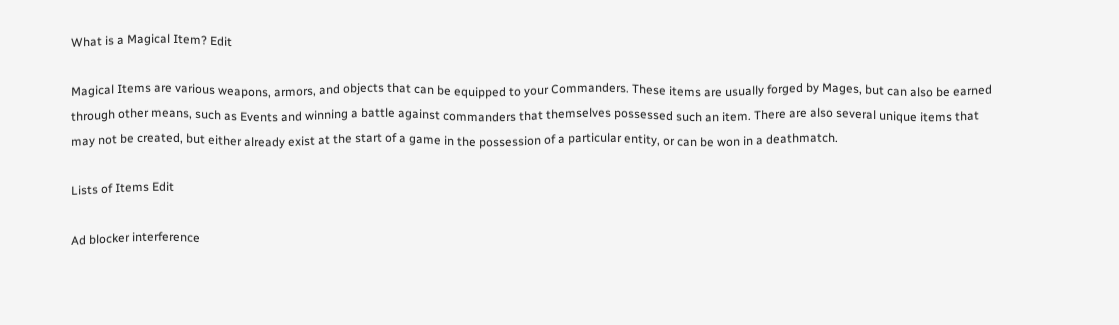What is a Magical Item? Edit

Magical Items are various weapons, armors, and objects that can be equipped to your Commanders. These items are usually forged by Mages, but can also be earned through other means, such as Events and winning a battle against commanders that themselves possessed such an item. There are also several unique items that may not be created, but either already exist at the start of a game in the possession of a particular entity, or can be won in a deathmatch.

Lists of Items Edit

Ad blocker interference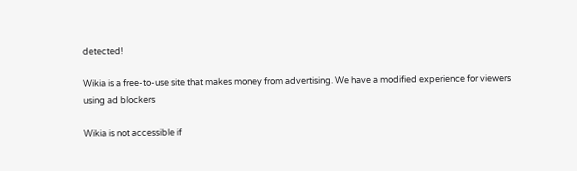detected!

Wikia is a free-to-use site that makes money from advertising. We have a modified experience for viewers using ad blockers

Wikia is not accessible if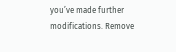you’ve made further modifications. Remove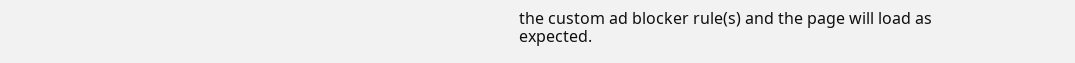the custom ad blocker rule(s) and the page will load as expected.